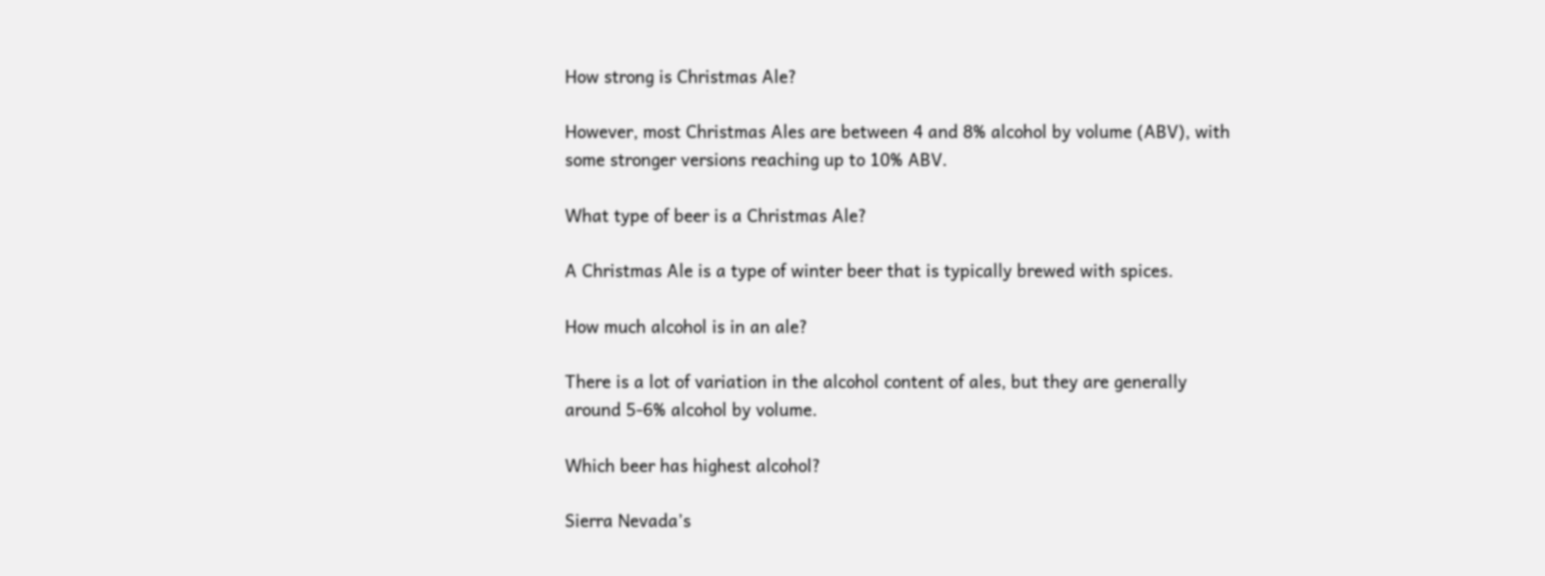How strong is Christmas Ale?

However, most Christmas Ales are between 4 and 8% alcohol by volume (ABV), with some stronger versions reaching up to 10% ABV.

What type of beer is a Christmas Ale?

A Christmas Ale is a type of winter beer that is typically brewed with spices.

How much alcohol is in an ale?

There is a lot of variation in the alcohol content of ales, but they are generally around 5-6% alcohol by volume.

Which beer has highest alcohol?

Sierra Nevada’s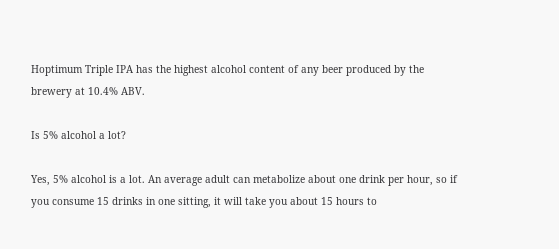Hoptimum Triple IPA has the highest alcohol content of any beer produced by the brewery at 10.4% ABV.

Is 5% alcohol a lot?

Yes, 5% alcohol is a lot. An average adult can metabolize about one drink per hour, so if you consume 15 drinks in one sitting, it will take you about 15 hours to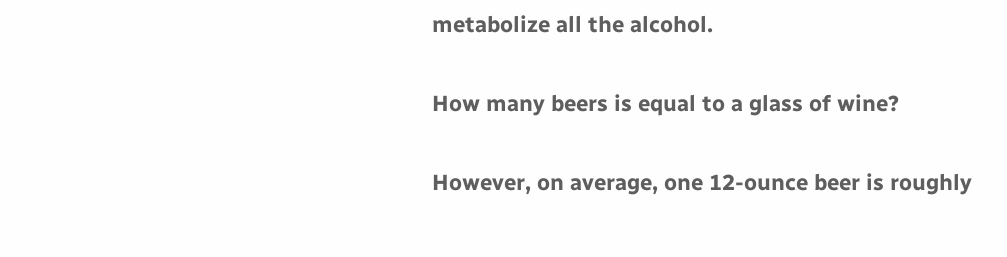metabolize all the alcohol.

How many beers is equal to a glass of wine?

However, on average, one 12-ounce beer is roughly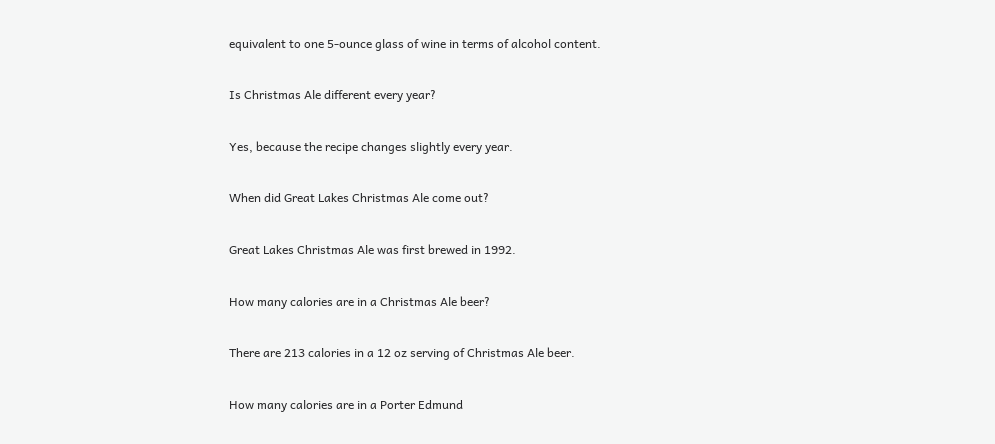equivalent to one 5-ounce glass of wine in terms of alcohol content.

Is Christmas Ale different every year?

Yes, because the recipe changes slightly every year.

When did Great Lakes Christmas Ale come out?

Great Lakes Christmas Ale was first brewed in 1992.

How many calories are in a Christmas Ale beer?

There are 213 calories in a 12 oz serving of Christmas Ale beer.

How many calories are in a Porter Edmund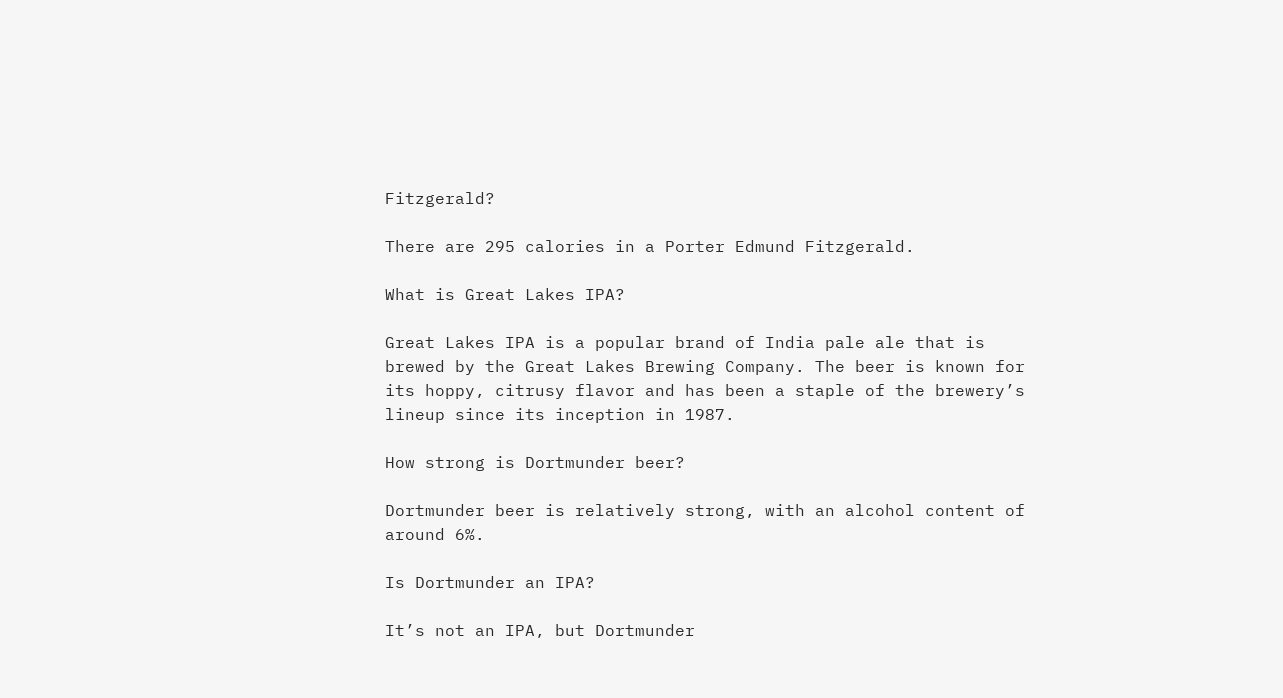Fitzgerald?

There are 295 calories in a Porter Edmund Fitzgerald.

What is Great Lakes IPA?

Great Lakes IPA is a popular brand of India pale ale that is brewed by the Great Lakes Brewing Company. The beer is known for its hoppy, citrusy flavor and has been a staple of the brewery’s lineup since its inception in 1987.

How strong is Dortmunder beer?

Dortmunder beer is relatively strong, with an alcohol content of around 6%.

Is Dortmunder an IPA?

It’s not an IPA, but Dortmunder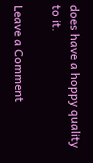does have a hoppy quality to it.

Leave a Comment